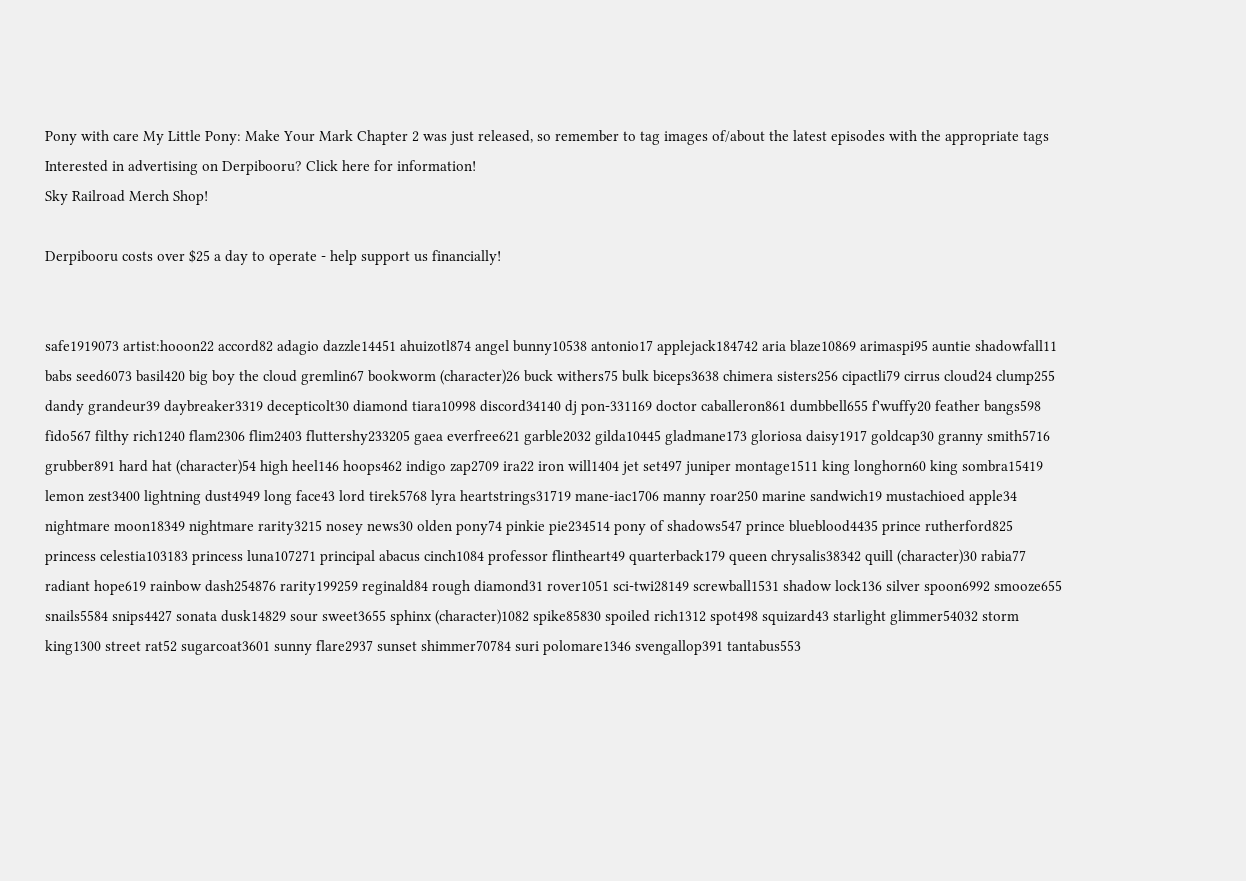Pony with care My Little Pony: Make Your Mark Chapter 2 was just released, so remember to tag images of/about the latest episodes with the appropriate tags
Interested in advertising on Derpibooru? Click here for information!
Sky Railroad Merch Shop!

Derpibooru costs over $25 a day to operate - help support us financially!


safe1919073 artist:hooon22 accord82 adagio dazzle14451 ahuizotl874 angel bunny10538 antonio17 applejack184742 aria blaze10869 arimaspi95 auntie shadowfall11 babs seed6073 basil420 big boy the cloud gremlin67 bookworm (character)26 buck withers75 bulk biceps3638 chimera sisters256 cipactli79 cirrus cloud24 clump255 dandy grandeur39 daybreaker3319 decepticolt30 diamond tiara10998 discord34140 dj pon-331169 doctor caballeron861 dumbbell655 f'wuffy20 feather bangs598 fido567 filthy rich1240 flam2306 flim2403 fluttershy233205 gaea everfree621 garble2032 gilda10445 gladmane173 gloriosa daisy1917 goldcap30 granny smith5716 grubber891 hard hat (character)54 high heel146 hoops462 indigo zap2709 ira22 iron will1404 jet set497 juniper montage1511 king longhorn60 king sombra15419 lemon zest3400 lightning dust4949 long face43 lord tirek5768 lyra heartstrings31719 mane-iac1706 manny roar250 marine sandwich19 mustachioed apple34 nightmare moon18349 nightmare rarity3215 nosey news30 olden pony74 pinkie pie234514 pony of shadows547 prince blueblood4435 prince rutherford825 princess celestia103183 princess luna107271 principal abacus cinch1084 professor flintheart49 quarterback179 queen chrysalis38342 quill (character)30 rabia77 radiant hope619 rainbow dash254876 rarity199259 reginald84 rough diamond31 rover1051 sci-twi28149 screwball1531 shadow lock136 silver spoon6992 smooze655 snails5584 snips4427 sonata dusk14829 sour sweet3655 sphinx (character)1082 spike85830 spoiled rich1312 spot498 squizard43 starlight glimmer54032 storm king1300 street rat52 sugarcoat3601 sunny flare2937 sunset shimmer70784 suri polomare1346 svengallop391 tantabus553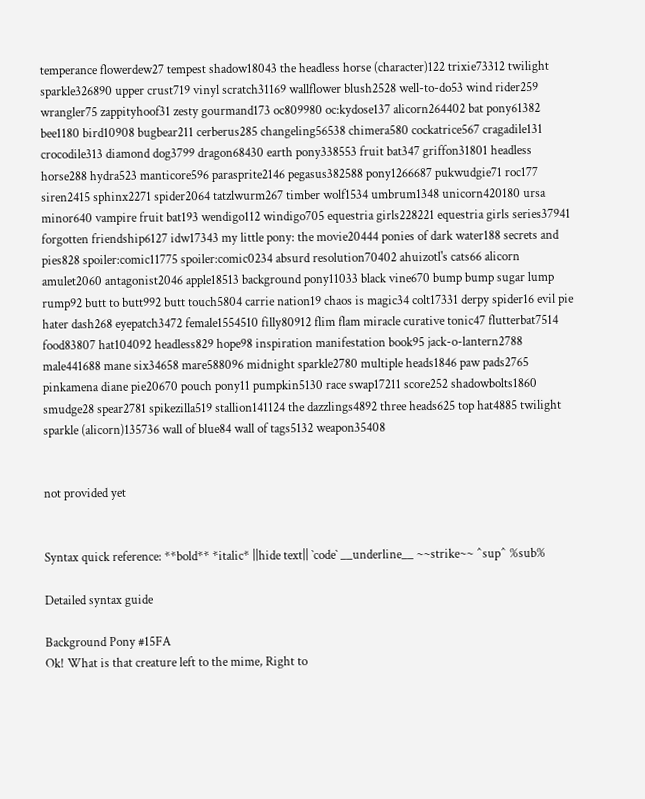temperance flowerdew27 tempest shadow18043 the headless horse (character)122 trixie73312 twilight sparkle326890 upper crust719 vinyl scratch31169 wallflower blush2528 well-to-do53 wind rider259 wrangler75 zappityhoof31 zesty gourmand173 oc809980 oc:kydose137 alicorn264402 bat pony61382 bee1180 bird10908 bugbear211 cerberus285 changeling56538 chimera580 cockatrice567 cragadile131 crocodile313 diamond dog3799 dragon68430 earth pony338553 fruit bat347 griffon31801 headless horse288 hydra523 manticore596 parasprite2146 pegasus382588 pony1266687 pukwudgie71 roc177 siren2415 sphinx2271 spider2064 tatzlwurm267 timber wolf1534 umbrum1348 unicorn420180 ursa minor640 vampire fruit bat193 wendigo112 windigo705 equestria girls228221 equestria girls series37941 forgotten friendship6127 idw17343 my little pony: the movie20444 ponies of dark water188 secrets and pies828 spoiler:comic11775 spoiler:comic0234 absurd resolution70402 ahuizotl's cats66 alicorn amulet2060 antagonist2046 apple18513 background pony11033 black vine670 bump bump sugar lump rump92 butt to butt992 butt touch5804 carrie nation19 chaos is magic34 colt17331 derpy spider16 evil pie hater dash268 eyepatch3472 female1554510 filly80912 flim flam miracle curative tonic47 flutterbat7514 food83807 hat104092 headless829 hope98 inspiration manifestation book95 jack-o-lantern2788 male441688 mane six34658 mare588096 midnight sparkle2780 multiple heads1846 paw pads2765 pinkamena diane pie20670 pouch pony11 pumpkin5130 race swap17211 score252 shadowbolts1860 smudge28 spear2781 spikezilla519 stallion141124 the dazzlings4892 three heads625 top hat4885 twilight sparkle (alicorn)135736 wall of blue84 wall of tags5132 weapon35408


not provided yet


Syntax quick reference: **bold** *italic* ||hide text|| `code` __underline__ ~~strike~~ ^sup^ %sub%

Detailed syntax guide

Background Pony #15FA
Ok! What is that creature left to the mime, Right to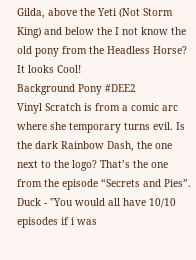Gilda, above the Yeti (Not Storm King) and below the I not know the old pony from the Headless Horse? It looks Cool!
Background Pony #DEE2
Vinyl Scratch is from a comic arc where she temporary turns evil. Is the dark Rainbow Dash, the one next to the logo? That’s the one from the episode “Secrets and Pies”.
Duck - "You would all have 10/10 episodes if i was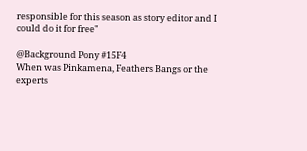responsible for this season as story editor and I could do it for free"

@Background Pony #15F4
When was Pinkamena, Feathers Bangs or the experts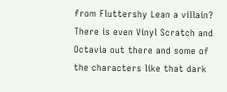from Fluttershy Lean a villain? There is even Vinyl Scratch and Octavia out there and some of the characters like that dark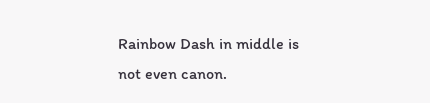Rainbow Dash in middle is not even canon.